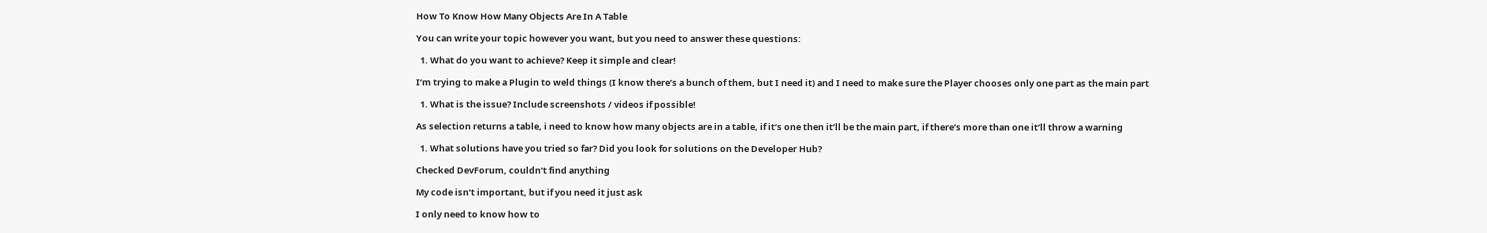How To Know How Many Objects Are In A Table

You can write your topic however you want, but you need to answer these questions:

  1. What do you want to achieve? Keep it simple and clear!

I’m trying to make a Plugin to weld things (I know there’s a bunch of them, but I need it) and I need to make sure the Player chooses only one part as the main part

  1. What is the issue? Include screenshots / videos if possible!

As selection returns a table, i need to know how many objects are in a table, if it’s one then it’ll be the main part, if there’s more than one it’ll throw a warning

  1. What solutions have you tried so far? Did you look for solutions on the Developer Hub?

Checked DevForum, couldn’t find anything

My code isn’t important, but if you need it just ask

I only need to know how to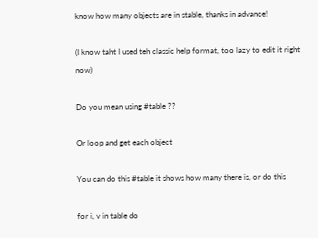know how many objects are in stable, thanks in advance!

(I know taht I used teh classic help format, too lazy to edit it right now)

Do you mean using #table ??

Or loop and get each object

You can do this #table it shows how many there is, or do this

for i, v in table do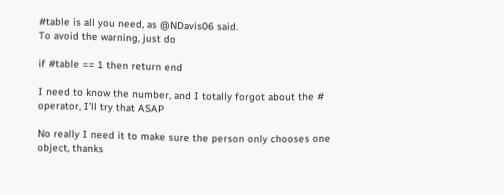#table is all you need, as @NDavis06 said.
To avoid the warning, just do

if #table == 1 then return end

I need to know the number, and I totally forgot about the # operator, I’ll try that ASAP

No really I need it to make sure the person only chooses one object, thanks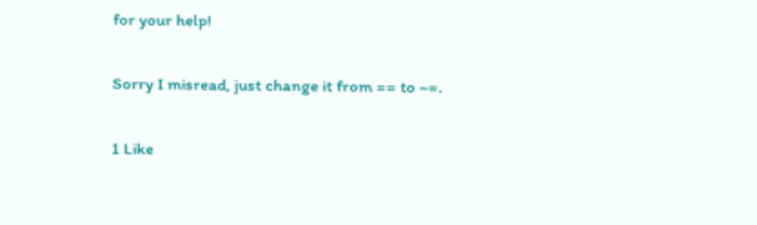for your help!

Sorry I misread, just change it from == to ~=.

1 Like